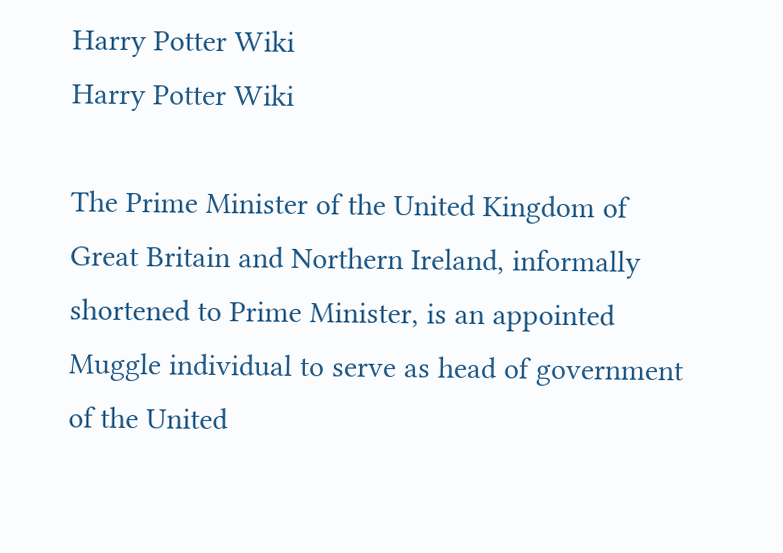Harry Potter Wiki
Harry Potter Wiki

The Prime Minister of the United Kingdom of Great Britain and Northern Ireland, informally shortened to Prime Minister, is an appointed Muggle individual to serve as head of government of the United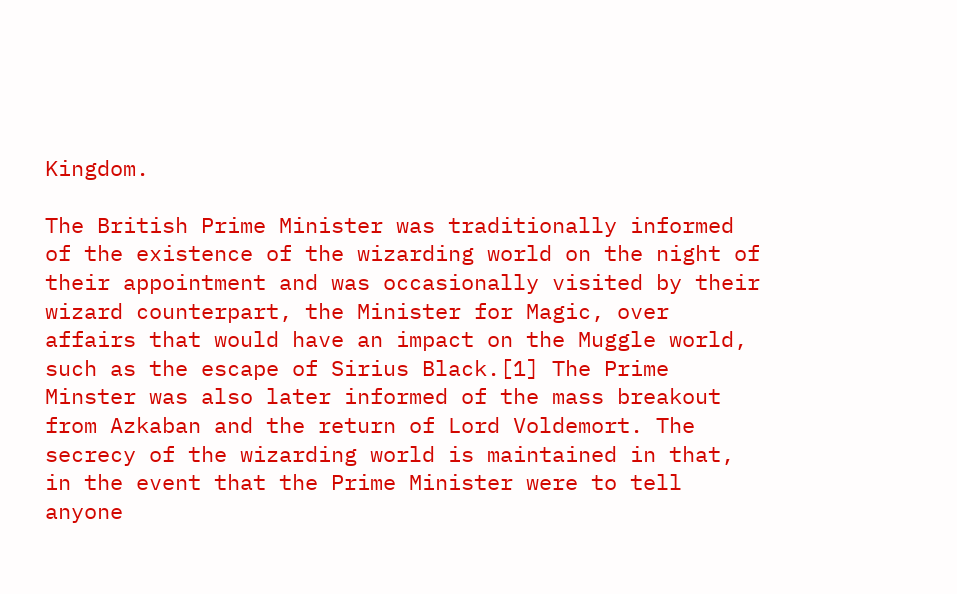Kingdom.

The British Prime Minister was traditionally informed of the existence of the wizarding world on the night of their appointment and was occasionally visited by their wizard counterpart, the Minister for Magic, over affairs that would have an impact on the Muggle world, such as the escape of Sirius Black.[1] The Prime Minster was also later informed of the mass breakout from Azkaban and the return of Lord Voldemort. The secrecy of the wizarding world is maintained in that, in the event that the Prime Minister were to tell anyone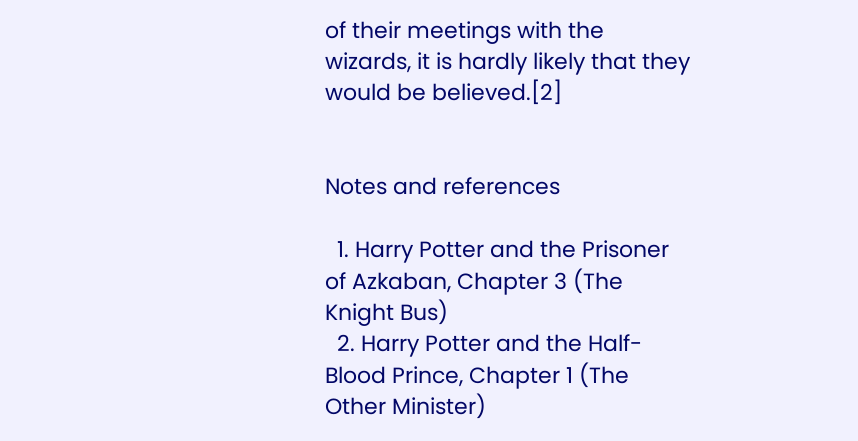of their meetings with the wizards, it is hardly likely that they would be believed.[2]


Notes and references

  1. Harry Potter and the Prisoner of Azkaban, Chapter 3 (The Knight Bus)
  2. Harry Potter and the Half-Blood Prince, Chapter 1 (The Other Minister)